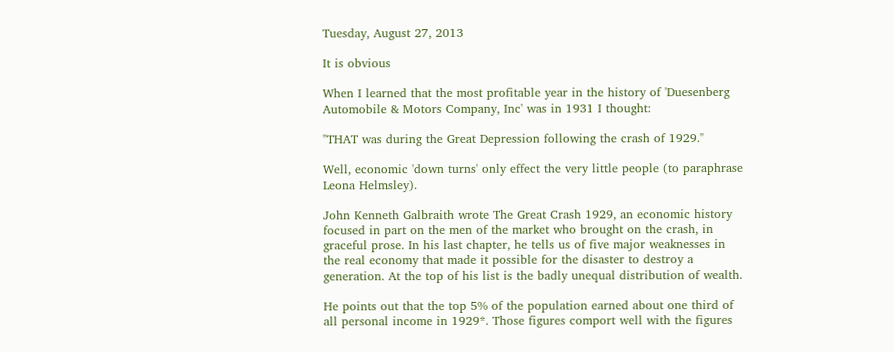Tuesday, August 27, 2013

It is obvious

When I learned that the most profitable year in the history of 'Duesenberg Automobile & Motors Company, Inc' was in 1931 I thought:

"THAT was during the Great Depression following the crash of 1929."

Well, economic 'down turns' only effect the very little people (to paraphrase Leona Helmsley).

John Kenneth Galbraith wrote The Great Crash 1929, an economic history focused in part on the men of the market who brought on the crash, in graceful prose. In his last chapter, he tells us of five major weaknesses in the real economy that made it possible for the disaster to destroy a generation. At the top of his list is the badly unequal distribution of wealth.

He points out that the top 5% of the population earned about one third of all personal income in 1929*. Those figures comport well with the figures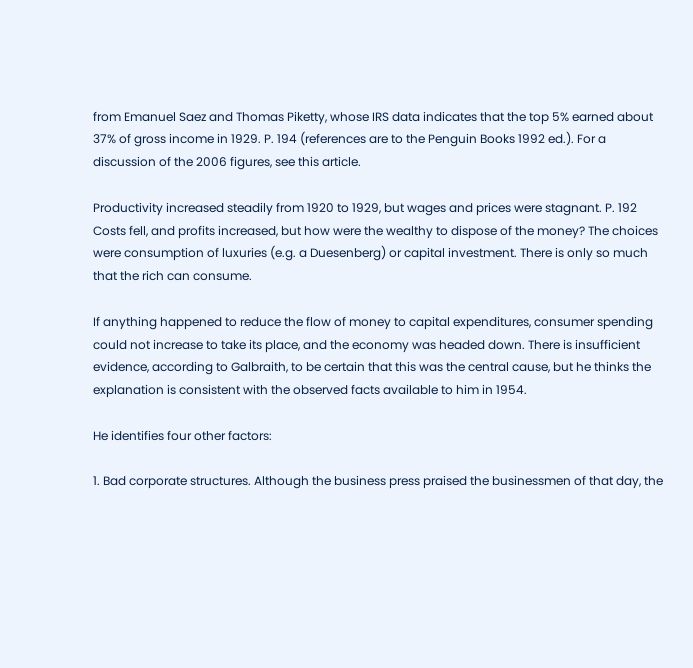from Emanuel Saez and Thomas Piketty, whose IRS data indicates that the top 5% earned about 37% of gross income in 1929. P. 194 (references are to the Penguin Books 1992 ed.). For a discussion of the 2006 figures, see this article.

Productivity increased steadily from 1920 to 1929, but wages and prices were stagnant. P. 192 Costs fell, and profits increased, but how were the wealthy to dispose of the money? The choices were consumption of luxuries (e.g. a Duesenberg) or capital investment. There is only so much that the rich can consume.

If anything happened to reduce the flow of money to capital expenditures, consumer spending could not increase to take its place, and the economy was headed down. There is insufficient evidence, according to Galbraith, to be certain that this was the central cause, but he thinks the explanation is consistent with the observed facts available to him in 1954.

He identifies four other factors:

1. Bad corporate structures. Although the business press praised the businessmen of that day, the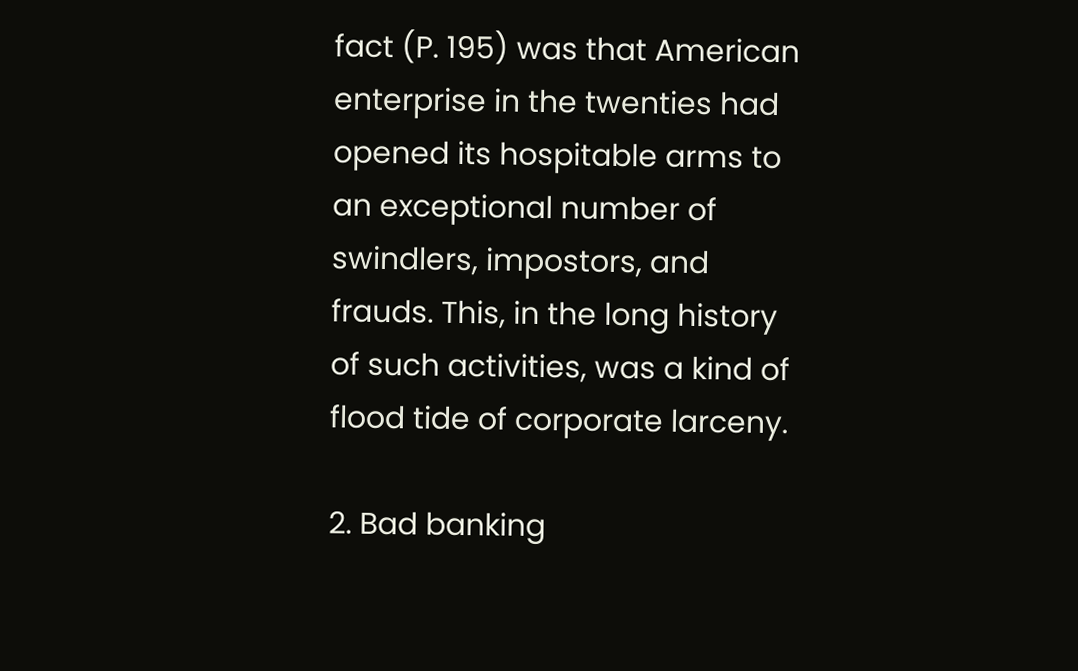fact (P. 195) was that American enterprise in the twenties had opened its hospitable arms to an exceptional number of swindlers, impostors, and frauds. This, in the long history of such activities, was a kind of flood tide of corporate larceny.

2. Bad banking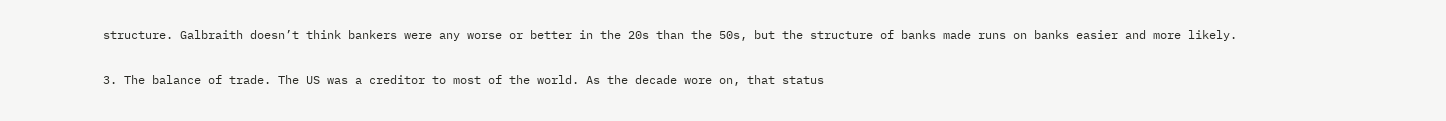structure. Galbraith doesn’t think bankers were any worse or better in the 20s than the 50s, but the structure of banks made runs on banks easier and more likely.

3. The balance of trade. The US was a creditor to most of the world. As the decade wore on, that status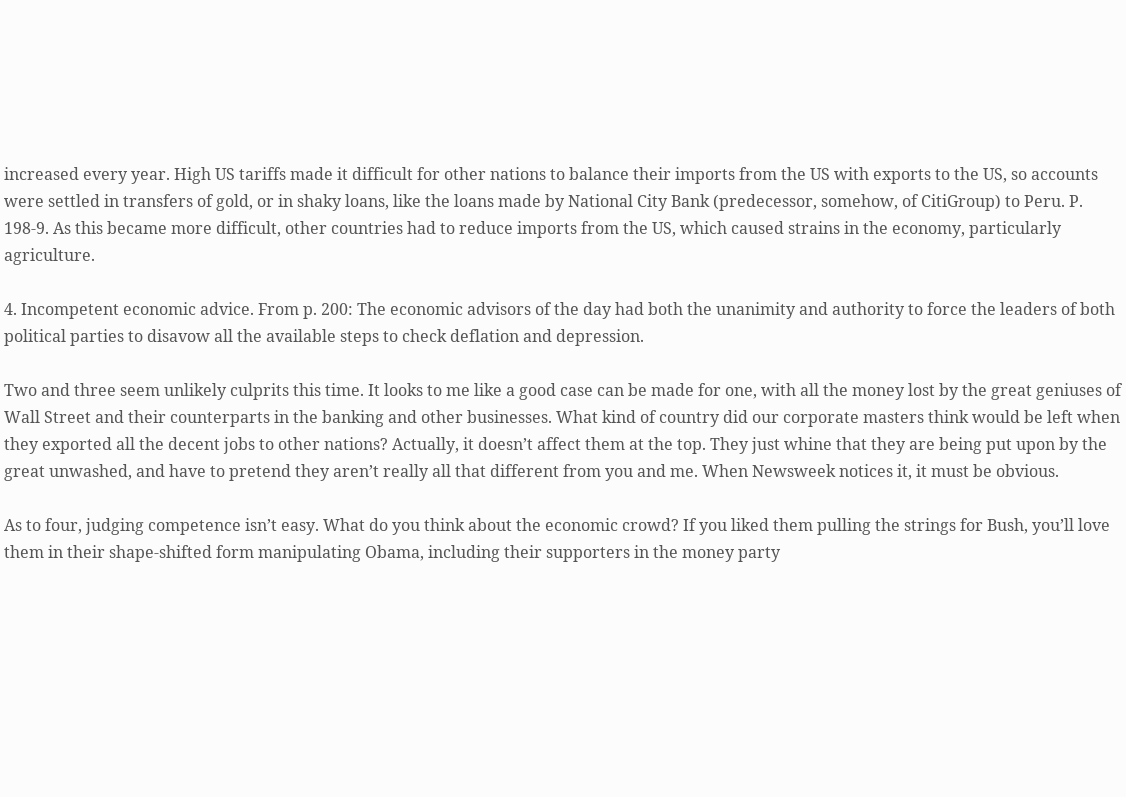increased every year. High US tariffs made it difficult for other nations to balance their imports from the US with exports to the US, so accounts were settled in transfers of gold, or in shaky loans, like the loans made by National City Bank (predecessor, somehow, of CitiGroup) to Peru. P. 198-9. As this became more difficult, other countries had to reduce imports from the US, which caused strains in the economy, particularly agriculture.

4. Incompetent economic advice. From p. 200: The economic advisors of the day had both the unanimity and authority to force the leaders of both political parties to disavow all the available steps to check deflation and depression.

Two and three seem unlikely culprits this time. It looks to me like a good case can be made for one, with all the money lost by the great geniuses of Wall Street and their counterparts in the banking and other businesses. What kind of country did our corporate masters think would be left when they exported all the decent jobs to other nations? Actually, it doesn’t affect them at the top. They just whine that they are being put upon by the great unwashed, and have to pretend they aren’t really all that different from you and me. When Newsweek notices it, it must be obvious.

As to four, judging competence isn’t easy. What do you think about the economic crowd? If you liked them pulling the strings for Bush, you’ll love them in their shape-shifted form manipulating Obama, including their supporters in the money party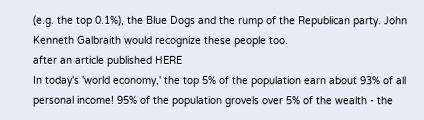(e.g. the top 0.1%), the Blue Dogs and the rump of the Republican party. John Kenneth Galbraith would recognize these people too.
after an article published HERE
In today's 'world economy,' the top 5% of the population earn about 93% of all personal income! 95% of the population grovels over 5% of the wealth - the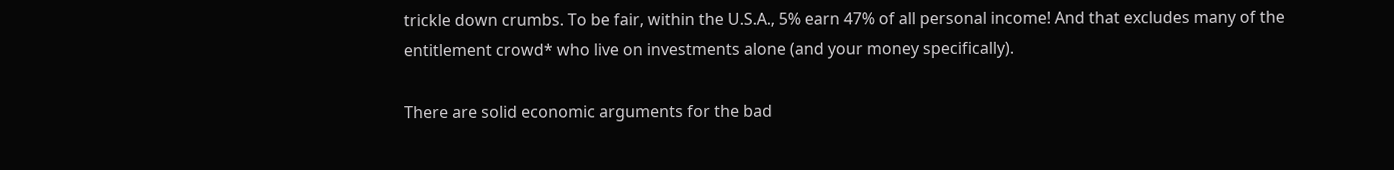trickle down crumbs. To be fair, within the U.S.A., 5% earn 47% of all personal income! And that excludes many of the entitlement crowd* who live on investments alone (and your money specifically).

There are solid economic arguments for the bad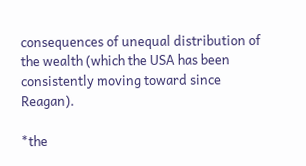consequences of unequal distribution of the wealth (which the USA has been consistently moving toward since Reagan).

*the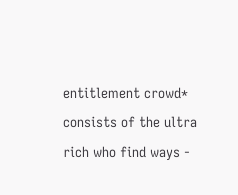entitlement crowd* consists of the ultra rich who find ways -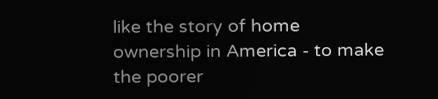like the story of home ownership in America - to make the poorer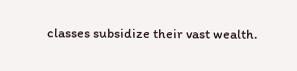classes subsidize their vast wealth.